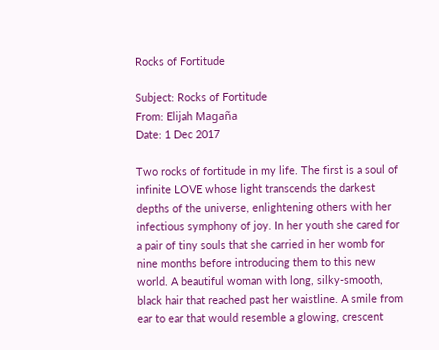Rocks of Fortitude

Subject: Rocks of Fortitude
From: Elijah Magaña
Date: 1 Dec 2017

Two rocks of fortitude in my life. The first is a soul of infinite LOVE whose light transcends the darkest depths of the universe, enlightening others with her infectious symphony of joy. In her youth she cared for a pair of tiny souls that she carried in her womb for nine months before introducing them to this new world. A beautiful woman with long, silky-smooth, black hair that reached past her waistline. A smile from ear to ear that would resemble a glowing, crescent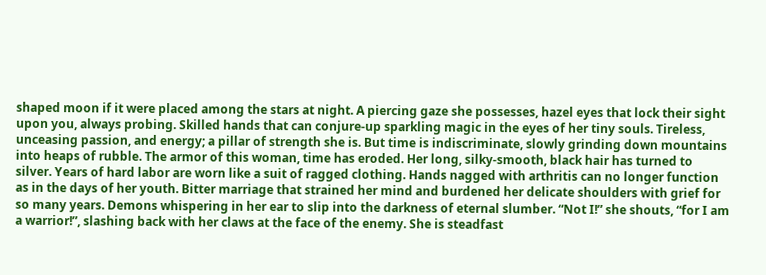shaped moon if it were placed among the stars at night. A piercing gaze she possesses, hazel eyes that lock their sight upon you, always probing. Skilled hands that can conjure-up sparkling magic in the eyes of her tiny souls. Tireless, unceasing passion, and energy; a pillar of strength she is. But time is indiscriminate, slowly grinding down mountains into heaps of rubble. The armor of this woman, time has eroded. Her long, silky-smooth, black hair has turned to silver. Years of hard labor are worn like a suit of ragged clothing. Hands nagged with arthritis can no longer function as in the days of her youth. Bitter marriage that strained her mind and burdened her delicate shoulders with grief for so many years. Demons whispering in her ear to slip into the darkness of eternal slumber. “Not I!” she shouts, “for I am a warrior!”, slashing back with her claws at the face of the enemy. She is steadfast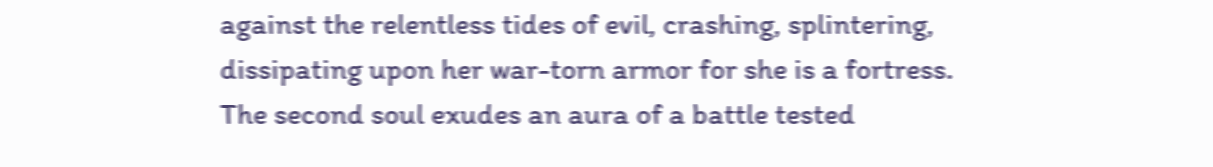against the relentless tides of evil, crashing, splintering, dissipating upon her war-torn armor for she is a fortress.
The second soul exudes an aura of a battle tested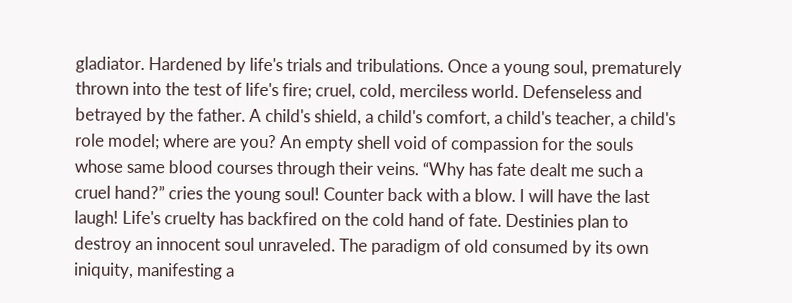gladiator. Hardened by life's trials and tribulations. Once a young soul, prematurely thrown into the test of life's fire; cruel, cold, merciless world. Defenseless and betrayed by the father. A child's shield, a child's comfort, a child's teacher, a child's role model; where are you? An empty shell void of compassion for the souls whose same blood courses through their veins. “Why has fate dealt me such a cruel hand?” cries the young soul! Counter back with a blow. I will have the last laugh! Life's cruelty has backfired on the cold hand of fate. Destinies plan to destroy an innocent soul unraveled. The paradigm of old consumed by its own iniquity, manifesting a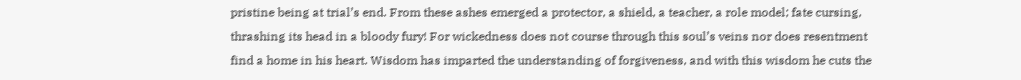pristine being at trial’s end. From these ashes emerged a protector, a shield, a teacher, a role model; fate cursing, thrashing its head in a bloody fury! For wickedness does not course through this soul’s veins nor does resentment find a home in his heart. Wisdom has imparted the understanding of forgiveness, and with this wisdom he cuts the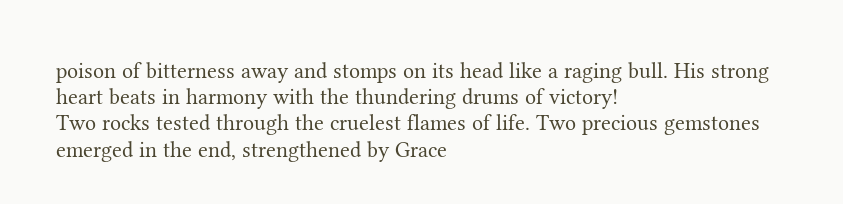poison of bitterness away and stomps on its head like a raging bull. His strong heart beats in harmony with the thundering drums of victory!
Two rocks tested through the cruelest flames of life. Two precious gemstones emerged in the end, strengthened by Grace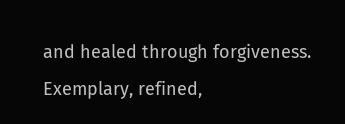and healed through forgiveness. Exemplary, refined,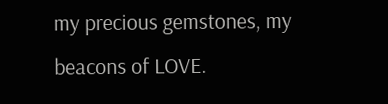my precious gemstones, my beacons of LOVE.